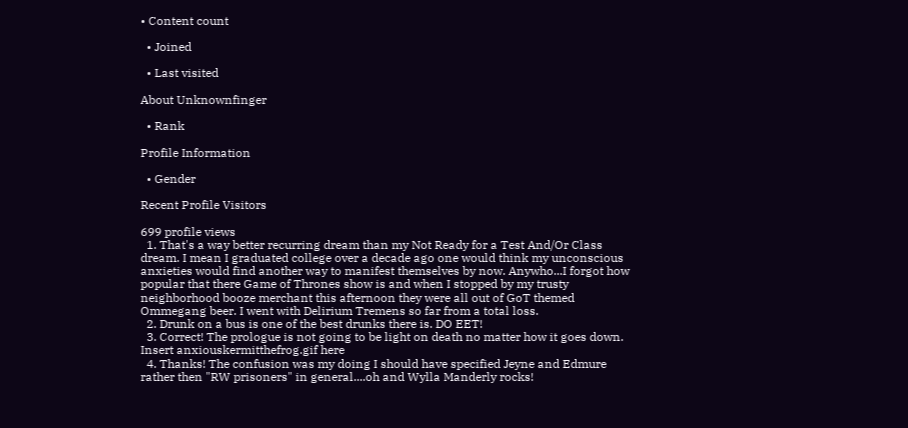• Content count

  • Joined

  • Last visited

About Unknownfinger

  • Rank

Profile Information

  • Gender

Recent Profile Visitors

699 profile views
  1. That's a way better recurring dream than my Not Ready for a Test And/Or Class dream. I mean I graduated college over a decade ago one would think my unconscious anxieties would find another way to manifest themselves by now. Anywho...I forgot how popular that there Game of Thrones show is and when I stopped by my trusty neighborhood booze merchant this afternoon they were all out of GoT themed Ommegang beer. I went with Delirium Tremens so far from a total loss.
  2. Drunk on a bus is one of the best drunks there is. DO EET!
  3. Correct! The prologue is not going to be light on death no matter how it goes down. Insert anxiouskermitthefrog.gif here
  4. Thanks! The confusion was my doing I should have specified Jeyne and Edmure rather then "RW prisoners" in general....oh and Wylla Manderly rocks!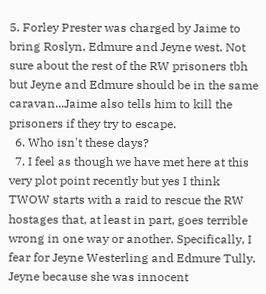5. Forley Prester was charged by Jaime to bring Roslyn, Edmure and Jeyne west. Not sure about the rest of the RW prisoners tbh but Jeyne and Edmure should be in the same caravan...Jaime also tells him to kill the prisoners if they try to escape.
  6. Who isn't these days?
  7. I feel as though we have met here at this very plot point recently but yes I think TWOW starts with a raid to rescue the RW hostages that, at least in part, goes terrible wrong in one way or another. Specifically, I fear for Jeyne Westerling and Edmure Tully. Jeyne because she was innocent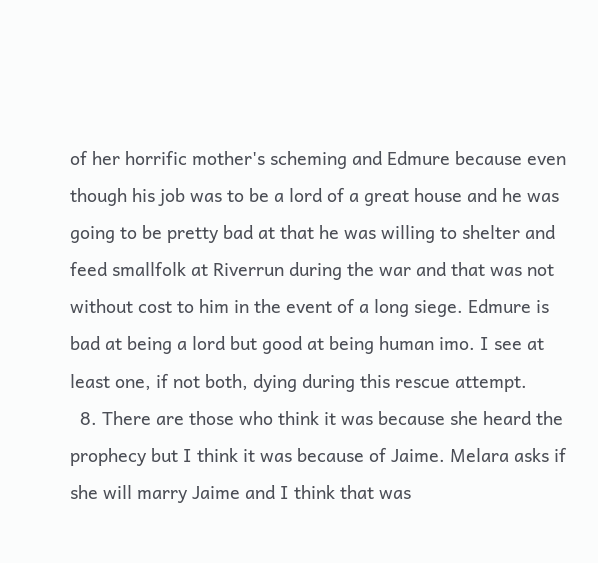of her horrific mother's scheming and Edmure because even though his job was to be a lord of a great house and he was going to be pretty bad at that he was willing to shelter and feed smallfolk at Riverrun during the war and that was not without cost to him in the event of a long siege. Edmure is bad at being a lord but good at being human imo. I see at least one, if not both, dying during this rescue attempt.
  8. There are those who think it was because she heard the prophecy but I think it was because of Jaime. Melara asks if she will marry Jaime and I think that was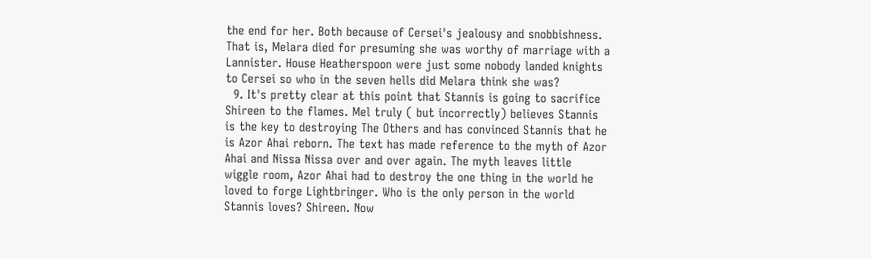the end for her. Both because of Cersei's jealousy and snobbishness. That is, Melara died for presuming she was worthy of marriage with a Lannister. House Heatherspoon were just some nobody landed knights to Cersei so who in the seven hells did Melara think she was?
  9. It's pretty clear at this point that Stannis is going to sacrifice Shireen to the flames. Mel truly ( but incorrectly) believes Stannis is the key to destroying The Others and has convinced Stannis that he is Azor Ahai reborn. The text has made reference to the myth of Azor Ahai and Nissa Nissa over and over again. The myth leaves little wiggle room, Azor Ahai had to destroy the one thing in the world he loved to forge Lightbringer. Who is the only person in the world Stannis loves? Shireen. Now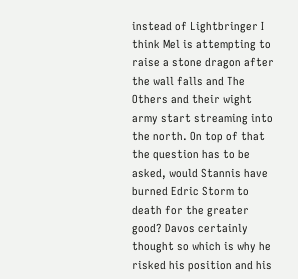instead of Lightbringer I think Mel is attempting to raise a stone dragon after the wall falls and The Others and their wight army start streaming into the north. On top of that the question has to be asked, would Stannis have burned Edric Storm to death for the greater good? Davos certainly thought so which is why he risked his position and his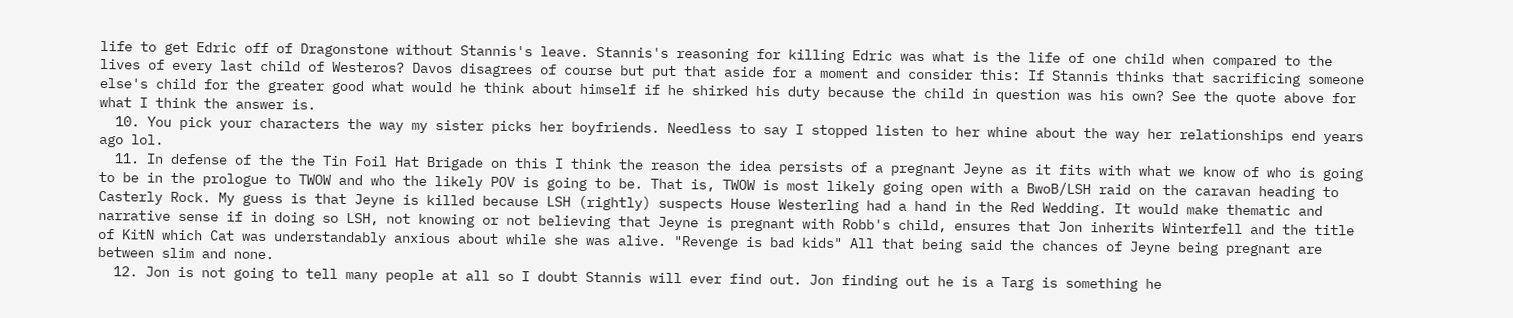life to get Edric off of Dragonstone without Stannis's leave. Stannis's reasoning for killing Edric was what is the life of one child when compared to the lives of every last child of Westeros? Davos disagrees of course but put that aside for a moment and consider this: If Stannis thinks that sacrificing someone else's child for the greater good what would he think about himself if he shirked his duty because the child in question was his own? See the quote above for what I think the answer is.
  10. You pick your characters the way my sister picks her boyfriends. Needless to say I stopped listen to her whine about the way her relationships end years ago lol.
  11. In defense of the the Tin Foil Hat Brigade on this I think the reason the idea persists of a pregnant Jeyne as it fits with what we know of who is going to be in the prologue to TWOW and who the likely POV is going to be. That is, TWOW is most likely going open with a BwoB/LSH raid on the caravan heading to Casterly Rock. My guess is that Jeyne is killed because LSH (rightly) suspects House Westerling had a hand in the Red Wedding. It would make thematic and narrative sense if in doing so LSH, not knowing or not believing that Jeyne is pregnant with Robb's child, ensures that Jon inherits Winterfell and the title of KitN which Cat was understandably anxious about while she was alive. "Revenge is bad kids" All that being said the chances of Jeyne being pregnant are between slim and none.
  12. Jon is not going to tell many people at all so I doubt Stannis will ever find out. Jon finding out he is a Targ is something he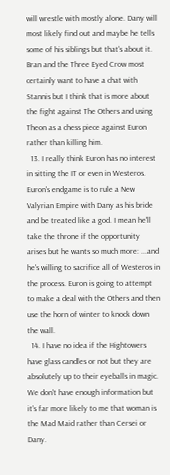will wrestle with mostly alone. Dany will most likely find out and maybe he tells some of his siblings but that's about it. Bran and the Three Eyed Crow most certainly want to have a chat with Stannis but I think that is more about the fight against The Others and using Theon as a chess piece against Euron rather than killing him.
  13. I really think Euron has no interest in sitting the IT or even in Westeros. Euron's endgame is to rule a New Valyrian Empire with Dany as his bride and be treated like a god. I mean he'll take the throne if the opportunity arises but he wants so much more: ...and he's willing to sacrifice all of Westeros in the process. Euron is going to attempt to make a deal with the Others and then use the horn of winter to knock down the wall.
  14. I have no idea if the Hightowers have glass candles or not but they are absolutely up to their eyeballs in magic. We don't have enough information but it's far more likely to me that woman is the Mad Maid rather than Cersei or Dany.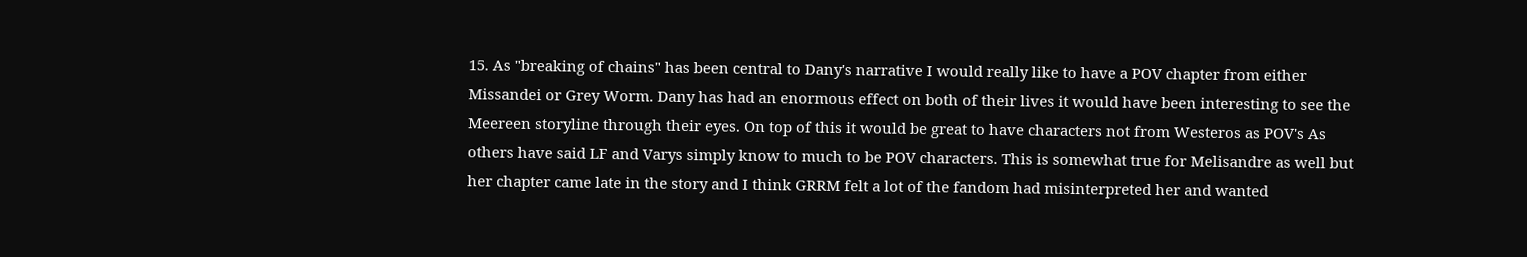15. As "breaking of chains" has been central to Dany's narrative I would really like to have a POV chapter from either Missandei or Grey Worm. Dany has had an enormous effect on both of their lives it would have been interesting to see the Meereen storyline through their eyes. On top of this it would be great to have characters not from Westeros as POV's As others have said LF and Varys simply know to much to be POV characters. This is somewhat true for Melisandre as well but her chapter came late in the story and I think GRRM felt a lot of the fandom had misinterpreted her and wanted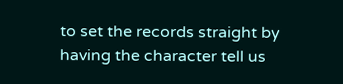to set the records straight by having the character tell us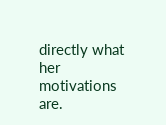directly what her motivations are.